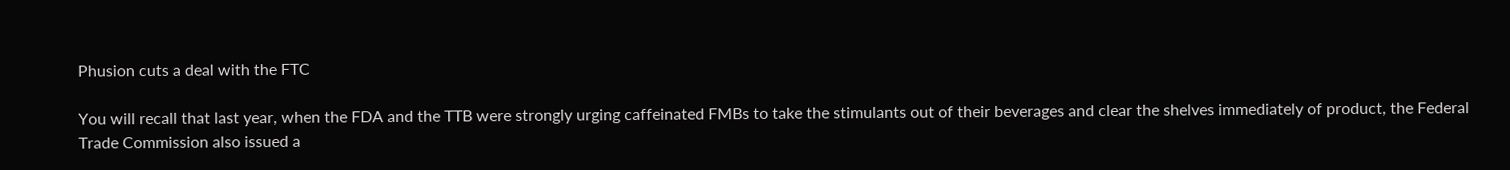Phusion cuts a deal with the FTC

You will recall that last year, when the FDA and the TTB were strongly urging caffeinated FMBs to take the stimulants out of their beverages and clear the shelves immediately of product, the Federal Trade Commission also issued a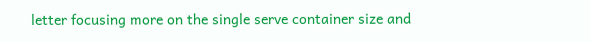letter focusing more on the single serve container size and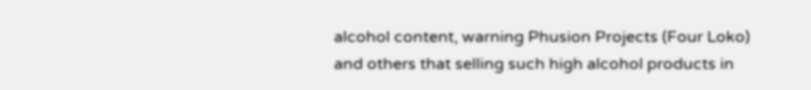alcohol content, warning Phusion Projects (Four Loko) and others that selling such high alcohol products in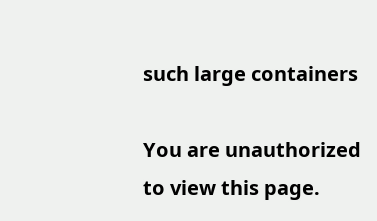such large containers

You are unauthorized to view this page.